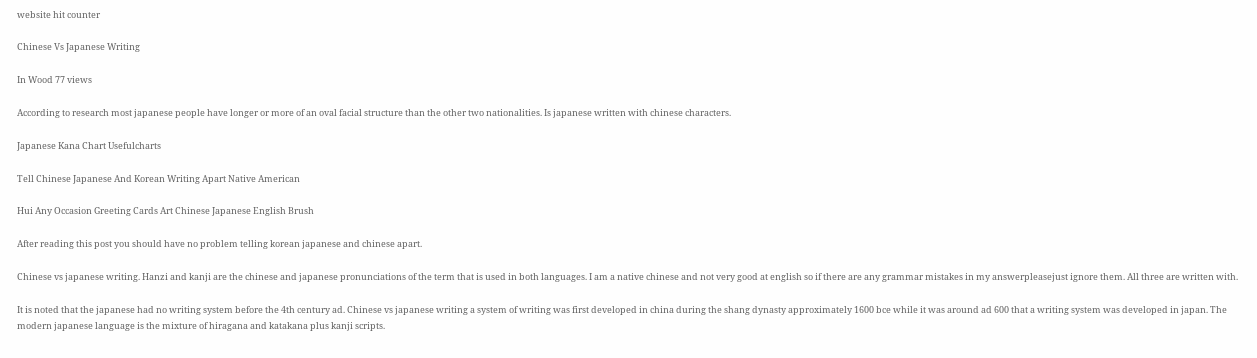website hit counter

Chinese Vs Japanese Writing

In Wood 77 views

According to research most japanese people have longer or more of an oval facial structure than the other two nationalities. Is japanese written with chinese characters.

Japanese Kana Chart Usefulcharts

Tell Chinese Japanese And Korean Writing Apart Native American

Hui Any Occasion Greeting Cards Art Chinese Japanese English Brush

After reading this post you should have no problem telling korean japanese and chinese apart.

Chinese vs japanese writing. Hanzi and kanji are the chinese and japanese pronunciations of the term that is used in both languages. I am a native chinese and not very good at english so if there are any grammar mistakes in my answerpleasejust ignore them. All three are written with.

It is noted that the japanese had no writing system before the 4th century ad. Chinese vs japanese writing a system of writing was first developed in china during the shang dynasty approximately 1600 bce while it was around ad 600 that a writing system was developed in japan. The modern japanese language is the mixture of hiragana and katakana plus kanji scripts.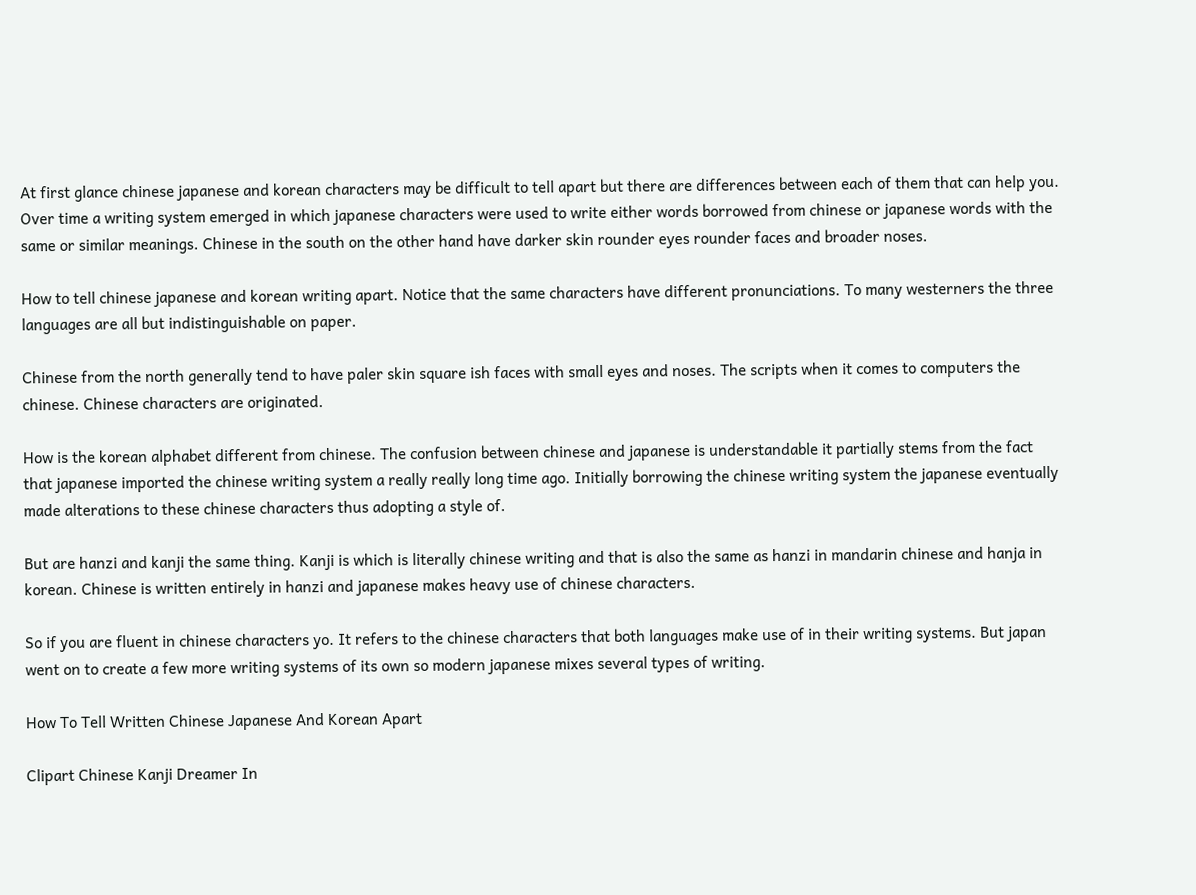At first glance chinese japanese and korean characters may be difficult to tell apart but there are differences between each of them that can help you. Over time a writing system emerged in which japanese characters were used to write either words borrowed from chinese or japanese words with the same or similar meanings. Chinese in the south on the other hand have darker skin rounder eyes rounder faces and broader noses.

How to tell chinese japanese and korean writing apart. Notice that the same characters have different pronunciations. To many westerners the three languages are all but indistinguishable on paper.

Chinese from the north generally tend to have paler skin square ish faces with small eyes and noses. The scripts when it comes to computers the chinese. Chinese characters are originated.

How is the korean alphabet different from chinese. The confusion between chinese and japanese is understandable it partially stems from the fact that japanese imported the chinese writing system a really really long time ago. Initially borrowing the chinese writing system the japanese eventually made alterations to these chinese characters thus adopting a style of.

But are hanzi and kanji the same thing. Kanji is which is literally chinese writing and that is also the same as hanzi in mandarin chinese and hanja in korean. Chinese is written entirely in hanzi and japanese makes heavy use of chinese characters.

So if you are fluent in chinese characters yo. It refers to the chinese characters that both languages make use of in their writing systems. But japan went on to create a few more writing systems of its own so modern japanese mixes several types of writing.

How To Tell Written Chinese Japanese And Korean Apart

Clipart Chinese Kanji Dreamer In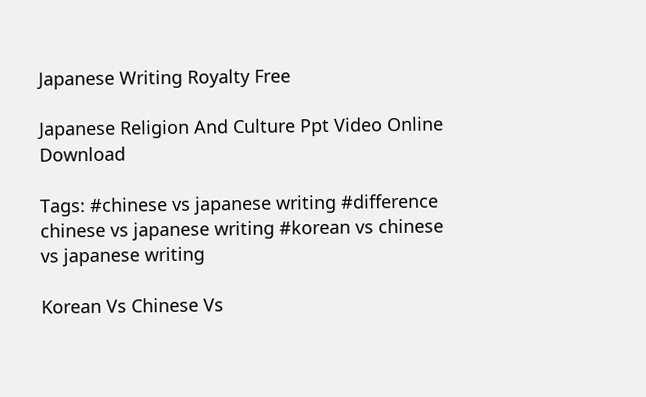Japanese Writing Royalty Free

Japanese Religion And Culture Ppt Video Online Download

Tags: #chinese vs japanese writing #difference chinese vs japanese writing #korean vs chinese vs japanese writing

Korean Vs Chinese Vs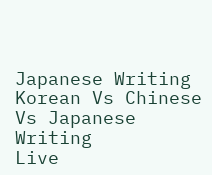Japanese Writing
Korean Vs Chinese Vs Japanese Writing
Live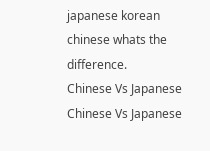japanese korean chinese whats the difference.
Chinese Vs Japanese
Chinese Vs Japanese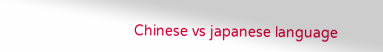Chinese vs japanese language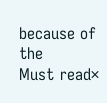because of the
Must read×